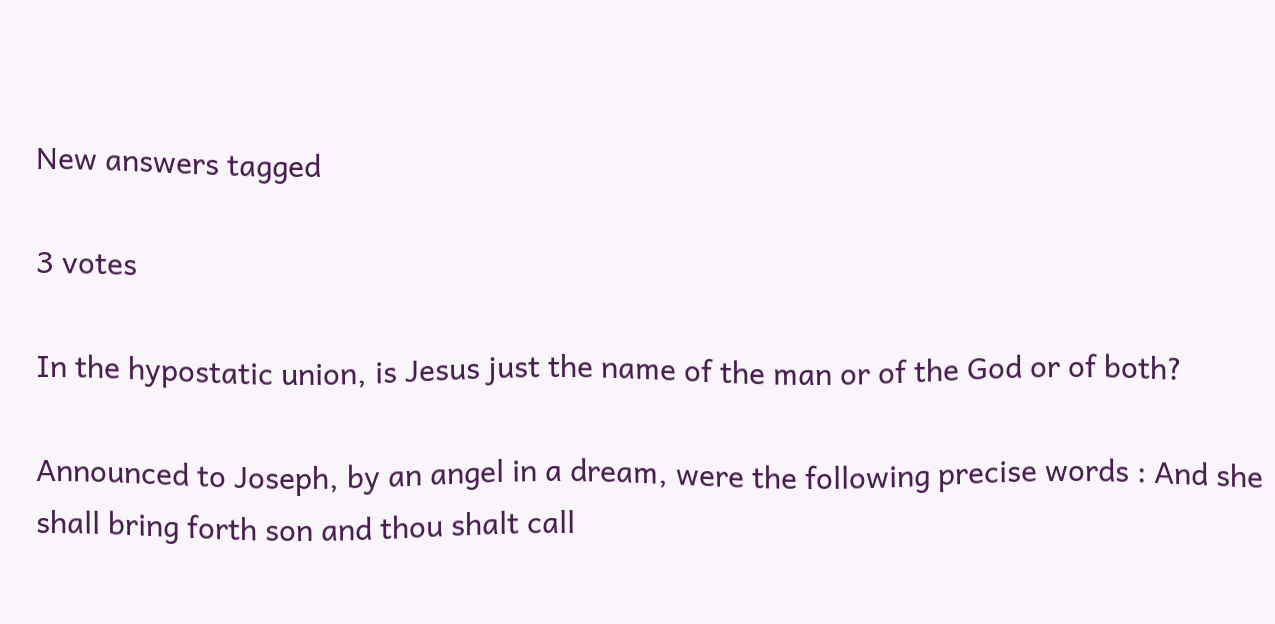New answers tagged

3 votes

In the hypostatic union, is Jesus just the name of the man or of the God or of both?

Announced to Joseph, by an angel in a dream, were the following precise words : And she shall bring forth son and thou shalt call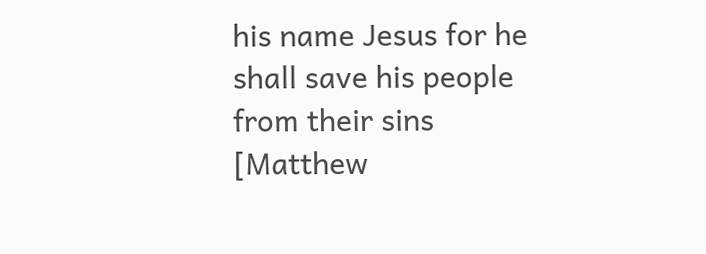his name Jesus for he shall save his people from their sins [Matthew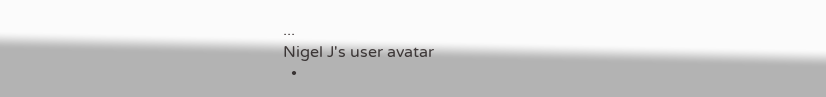...
Nigel J's user avatar
  •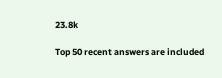23.8k

Top 50 recent answers are included